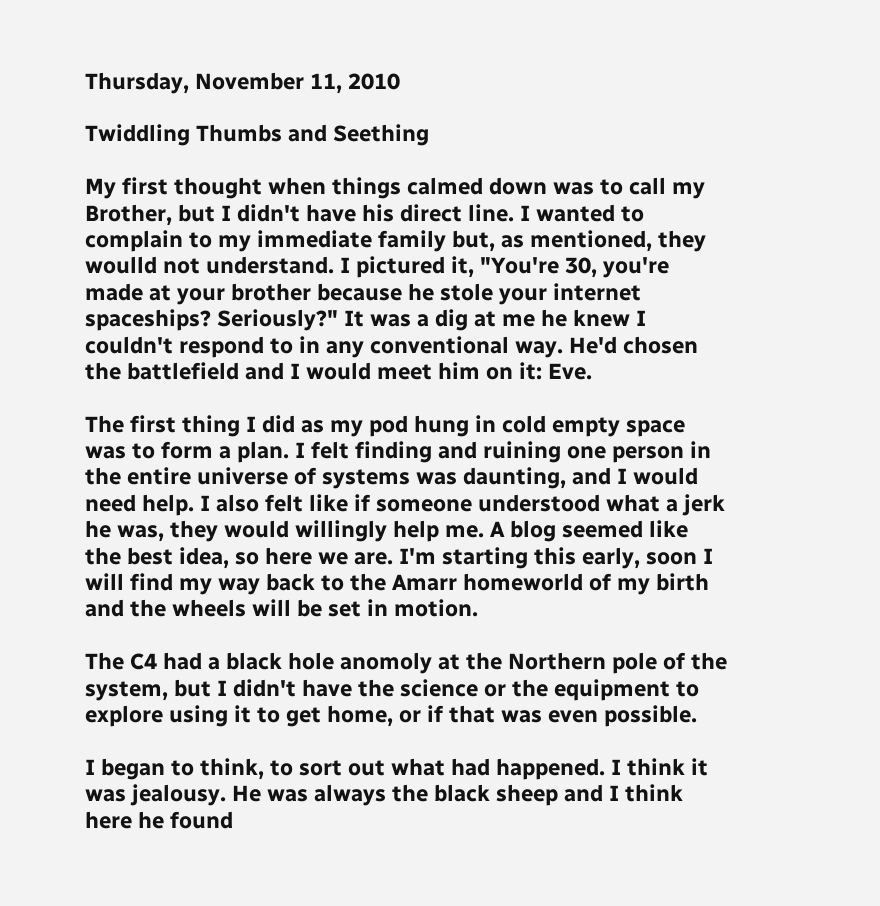Thursday, November 11, 2010

Twiddling Thumbs and Seething

My first thought when things calmed down was to call my Brother, but I didn't have his direct line. I wanted to complain to my immediate family but, as mentioned, they woulld not understand. I pictured it, "You're 30, you're made at your brother because he stole your internet spaceships? Seriously?" It was a dig at me he knew I couldn't respond to in any conventional way. He'd chosen the battlefield and I would meet him on it: Eve.

The first thing I did as my pod hung in cold empty space was to form a plan. I felt finding and ruining one person in the entire universe of systems was daunting, and I would need help. I also felt like if someone understood what a jerk he was, they would willingly help me. A blog seemed like the best idea, so here we are. I'm starting this early, soon I will find my way back to the Amarr homeworld of my birth and the wheels will be set in motion.

The C4 had a black hole anomoly at the Northern pole of the system, but I didn't have the science or the equipment to explore using it to get home, or if that was even possible.

I began to think, to sort out what had happened. I think it was jealousy. He was always the black sheep and I think here he found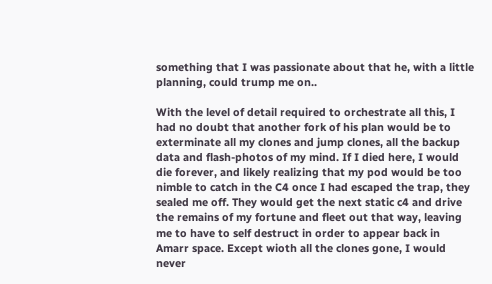something that I was passionate about that he, with a little planning, could trump me on..

With the level of detail required to orchestrate all this, I had no doubt that another fork of his plan would be to exterminate all my clones and jump clones, all the backup data and flash-photos of my mind. If I died here, I would die forever, and likely realizing that my pod would be too nimble to catch in the C4 once I had escaped the trap, they sealed me off. They would get the next static c4 and drive the remains of my fortune and fleet out that way, leaving me to have to self destruct in order to appear back in Amarr space. Except wioth all the clones gone, I would never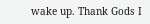wake up. Thank Gods I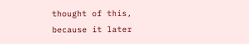thought of this, because it later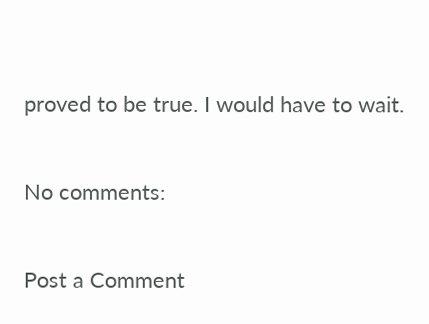proved to be true. I would have to wait.

No comments:

Post a Comment